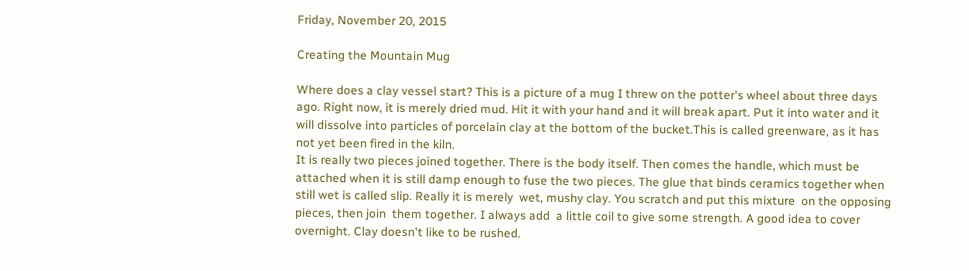Friday, November 20, 2015

Creating the Mountain Mug

Where does a clay vessel start? This is a picture of a mug I threw on the potter's wheel about three days ago. Right now, it is merely dried mud. Hit it with your hand and it will break apart. Put it into water and it will dissolve into particles of porcelain clay at the bottom of the bucket.This is called greenware, as it has not yet been fired in the kiln.
It is really two pieces joined together. There is the body itself. Then comes the handle, which must be attached when it is still damp enough to fuse the two pieces. The glue that binds ceramics together when still wet is called slip. Really it is merely  wet, mushy clay. You scratch and put this mixture  on the opposing  pieces, then join  them together. I always add  a little coil to give some strength. A good idea to cover overnight. Clay doesn't like to be rushed.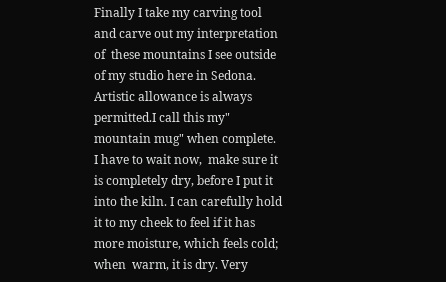Finally I take my carving tool and carve out my interpretation of  these mountains I see outside of my studio here in Sedona. Artistic allowance is always permitted.I call this my" mountain mug" when complete.
I have to wait now,  make sure it is completely dry, before I put it into the kiln. I can carefully hold it to my cheek to feel if it has  more moisture, which feels cold; when  warm, it is dry. Very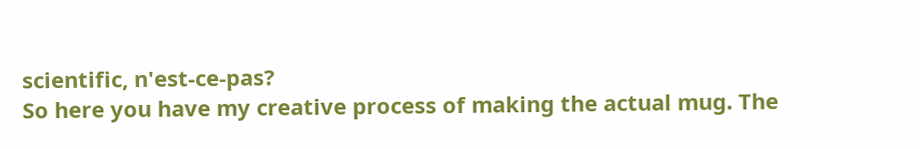scientific, n'est-ce-pas?
So here you have my creative process of making the actual mug. The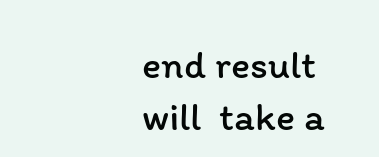end result will  take a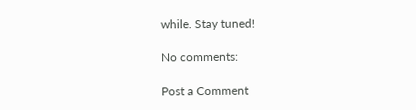while. Stay tuned!

No comments:

Post a Comment